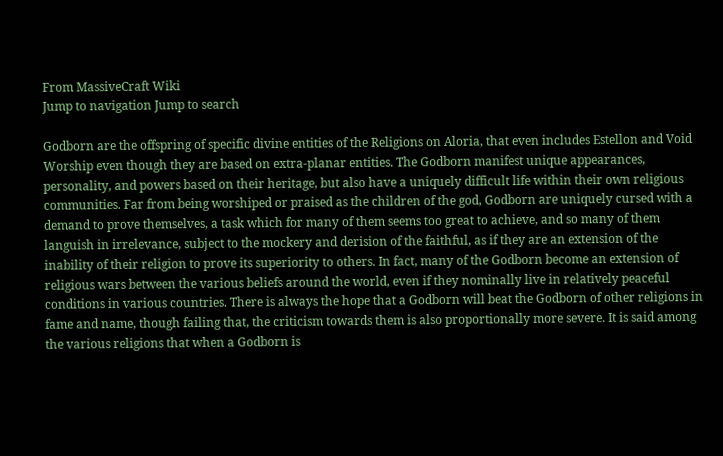From MassiveCraft Wiki
Jump to navigation Jump to search

Godborn are the offspring of specific divine entities of the Religions on Aloria, that even includes Estellon and Void Worship even though they are based on extra-planar entities. The Godborn manifest unique appearances, personality, and powers based on their heritage, but also have a uniquely difficult life within their own religious communities. Far from being worshiped or praised as the children of the god, Godborn are uniquely cursed with a demand to prove themselves, a task which for many of them seems too great to achieve, and so many of them languish in irrelevance, subject to the mockery and derision of the faithful, as if they are an extension of the inability of their religion to prove its superiority to others. In fact, many of the Godborn become an extension of religious wars between the various beliefs around the world, even if they nominally live in relatively peaceful conditions in various countries. There is always the hope that a Godborn will beat the Godborn of other religions in fame and name, though failing that, the criticism towards them is also proportionally more severe. It is said among the various religions that when a Godborn is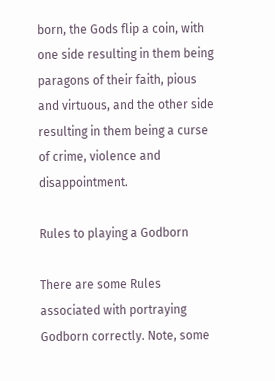born, the Gods flip a coin, with one side resulting in them being paragons of their faith, pious and virtuous, and the other side resulting in them being a curse of crime, violence and disappointment.

Rules to playing a Godborn

There are some Rules associated with portraying Godborn correctly. Note, some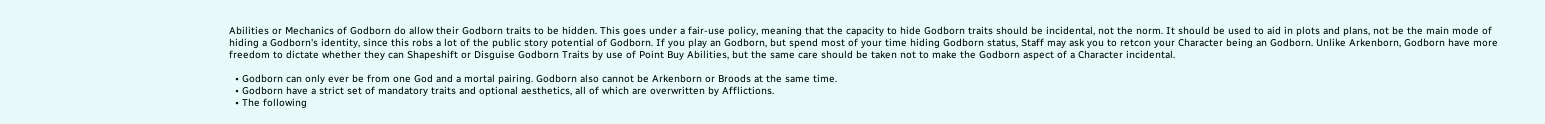Abilities or Mechanics of Godborn do allow their Godborn traits to be hidden. This goes under a fair-use policy, meaning that the capacity to hide Godborn traits should be incidental, not the norm. It should be used to aid in plots and plans, not be the main mode of hiding a Godborn's identity, since this robs a lot of the public story potential of Godborn. If you play an Godborn, but spend most of your time hiding Godborn status, Staff may ask you to retcon your Character being an Godborn. Unlike Arkenborn, Godborn have more freedom to dictate whether they can Shapeshift or Disguise Godborn Traits by use of Point Buy Abilities, but the same care should be taken not to make the Godborn aspect of a Character incidental.

  • Godborn can only ever be from one God and a mortal pairing. Godborn also cannot be Arkenborn or Broods at the same time.
  • Godborn have a strict set of mandatory traits and optional aesthetics, all of which are overwritten by Afflictions.
  • The following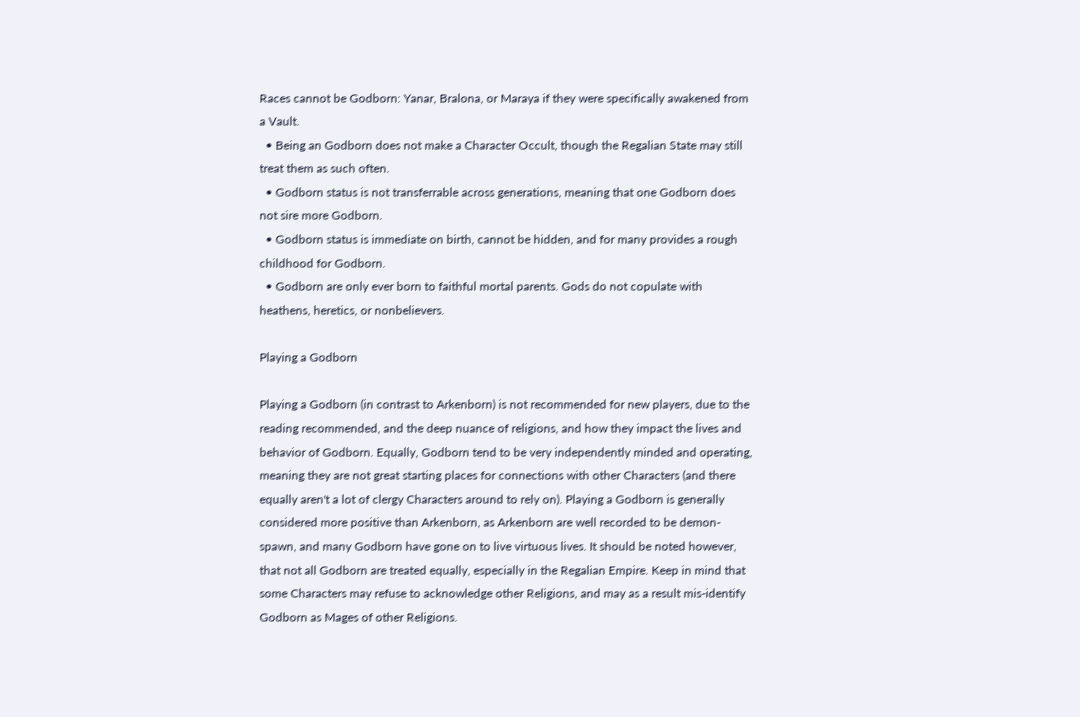Races cannot be Godborn: Yanar, Bralona, or Maraya if they were specifically awakened from a Vault.
  • Being an Godborn does not make a Character Occult, though the Regalian State may still treat them as such often.
  • Godborn status is not transferrable across generations, meaning that one Godborn does not sire more Godborn.
  • Godborn status is immediate on birth, cannot be hidden, and for many provides a rough childhood for Godborn.
  • Godborn are only ever born to faithful mortal parents. Gods do not copulate with heathens, heretics, or nonbelievers.

Playing a Godborn

Playing a Godborn (in contrast to Arkenborn) is not recommended for new players, due to the reading recommended, and the deep nuance of religions, and how they impact the lives and behavior of Godborn. Equally, Godborn tend to be very independently minded and operating, meaning they are not great starting places for connections with other Characters (and there equally aren't a lot of clergy Characters around to rely on). Playing a Godborn is generally considered more positive than Arkenborn, as Arkenborn are well recorded to be demon-spawn, and many Godborn have gone on to live virtuous lives. It should be noted however, that not all Godborn are treated equally, especially in the Regalian Empire. Keep in mind that some Characters may refuse to acknowledge other Religions, and may as a result mis-identify Godborn as Mages of other Religions.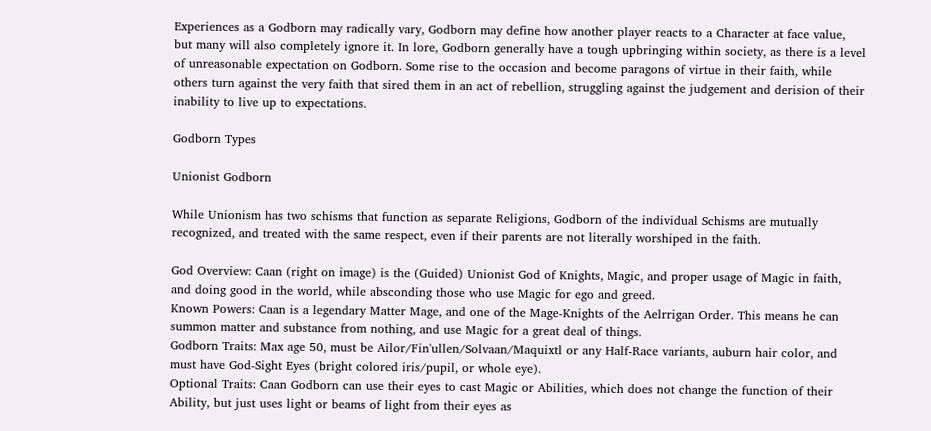Experiences as a Godborn may radically vary, Godborn may define how another player reacts to a Character at face value, but many will also completely ignore it. In lore, Godborn generally have a tough upbringing within society, as there is a level of unreasonable expectation on Godborn. Some rise to the occasion and become paragons of virtue in their faith, while others turn against the very faith that sired them in an act of rebellion, struggling against the judgement and derision of their inability to live up to expectations.

Godborn Types

Unionist Godborn

While Unionism has two schisms that function as separate Religions, Godborn of the individual Schisms are mutually recognized, and treated with the same respect, even if their parents are not literally worshiped in the faith.

God Overview: Caan (right on image) is the (Guided) Unionist God of Knights, Magic, and proper usage of Magic in faith, and doing good in the world, while absconding those who use Magic for ego and greed.
Known Powers: Caan is a legendary Matter Mage, and one of the Mage-Knights of the Aelrrigan Order. This means he can summon matter and substance from nothing, and use Magic for a great deal of things.
Godborn Traits: Max age 50, must be Ailor/Fin'ullen/Solvaan/Maquixtl or any Half-Race variants, auburn hair color, and must have God-Sight Eyes (bright colored iris/pupil, or whole eye).
Optional Traits: Caan Godborn can use their eyes to cast Magic or Abilities, which does not change the function of their Ability, but just uses light or beams of light from their eyes as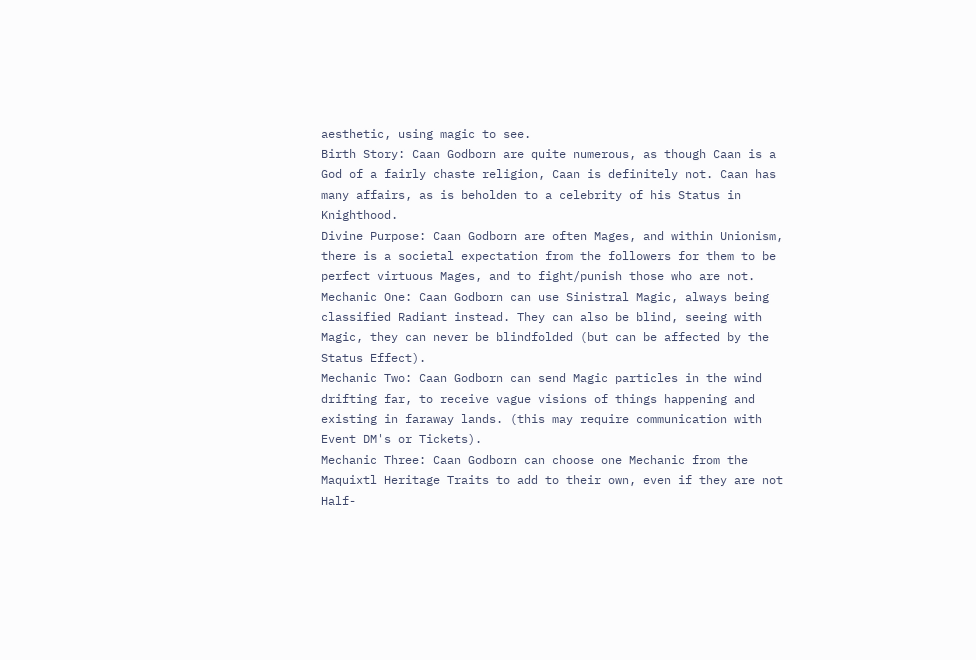aesthetic, using magic to see.
Birth Story: Caan Godborn are quite numerous, as though Caan is a God of a fairly chaste religion, Caan is definitely not. Caan has many affairs, as is beholden to a celebrity of his Status in Knighthood.
Divine Purpose: Caan Godborn are often Mages, and within Unionism, there is a societal expectation from the followers for them to be perfect virtuous Mages, and to fight/punish those who are not.
Mechanic One: Caan Godborn can use Sinistral Magic, always being classified Radiant instead. They can also be blind, seeing with Magic, they can never be blindfolded (but can be affected by the Status Effect).
Mechanic Two: Caan Godborn can send Magic particles in the wind drifting far, to receive vague visions of things happening and existing in faraway lands. (this may require communication with Event DM's or Tickets).
Mechanic Three: Caan Godborn can choose one Mechanic from the Maquixtl Heritage Traits to add to their own, even if they are not Half-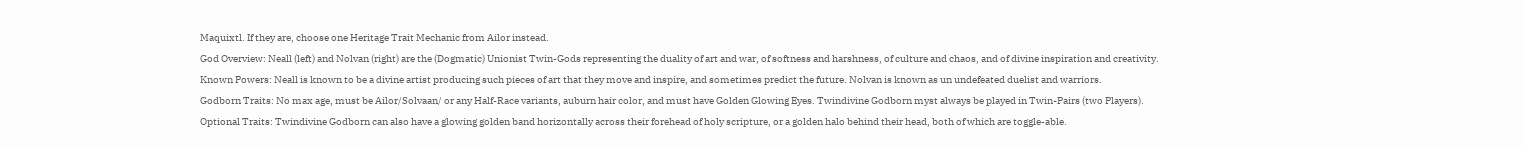Maquixtl. If they are, choose one Heritage Trait Mechanic from Ailor instead.
God Overview: Neall (left) and Nolvan (right) are the (Dogmatic) Unionist Twin-Gods representing the duality of art and war, of softness and harshness, of culture and chaos, and of divine inspiration and creativity.
Known Powers: Neall is known to be a divine artist producing such pieces of art that they move and inspire, and sometimes predict the future. Nolvan is known as un undefeated duelist and warriors.
Godborn Traits: No max age, must be Ailor/Solvaan/ or any Half-Race variants, auburn hair color, and must have Golden Glowing Eyes. Twindivine Godborn myst always be played in Twin-Pairs (two Players).
Optional Traits: Twindivine Godborn can also have a glowing golden band horizontally across their forehead of holy scripture, or a golden halo behind their head, both of which are toggle-able.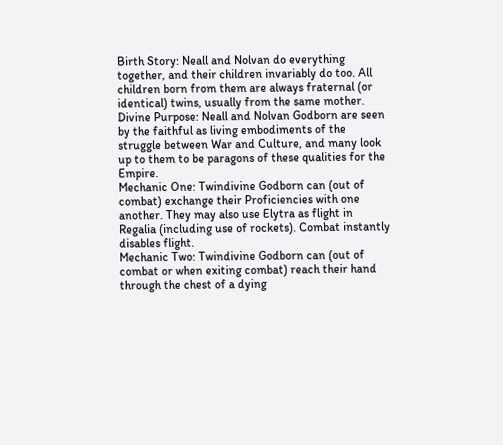Birth Story: Neall and Nolvan do everything together, and their children invariably do too. All children born from them are always fraternal (or identical) twins, usually from the same mother.
Divine Purpose: Neall and Nolvan Godborn are seen by the faithful as living embodiments of the struggle between War and Culture, and many look up to them to be paragons of these qualities for the Empire.
Mechanic One: Twindivine Godborn can (out of combat) exchange their Proficiencies with one another. They may also use Elytra as flight in Regalia (including use of rockets). Combat instantly disables flight.
Mechanic Two: Twindivine Godborn can (out of combat or when exiting combat) reach their hand through the chest of a dying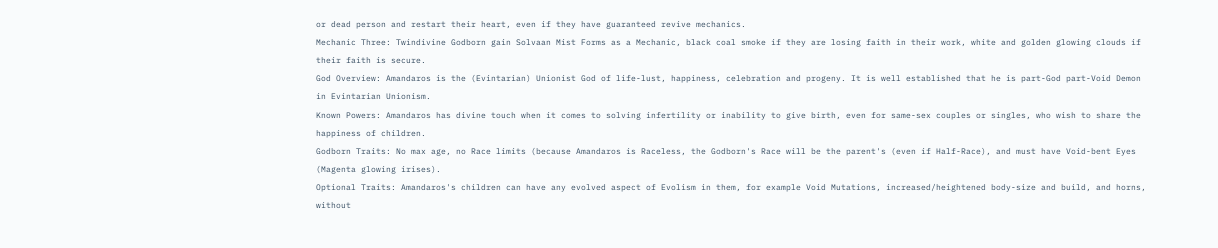or dead person and restart their heart, even if they have guaranteed revive mechanics.
Mechanic Three: Twindivine Godborn gain Solvaan Mist Forms as a Mechanic, black coal smoke if they are losing faith in their work, white and golden glowing clouds if their faith is secure.
God Overview: Amandaros is the (Evintarian) Unionist God of life-lust, happiness, celebration and progeny. It is well established that he is part-God part-Void Demon in Evintarian Unionism.
Known Powers: Amandaros has divine touch when it comes to solving infertility or inability to give birth, even for same-sex couples or singles, who wish to share the happiness of children.
Godborn Traits: No max age, no Race limits (because Amandaros is Raceless, the Godborn's Race will be the parent's (even if Half-Race), and must have Void-bent Eyes (Magenta glowing irises).
Optional Traits: Amandaros's children can have any evolved aspect of Evolism in them, for example Void Mutations, increased/heightened body-size and build, and horns, without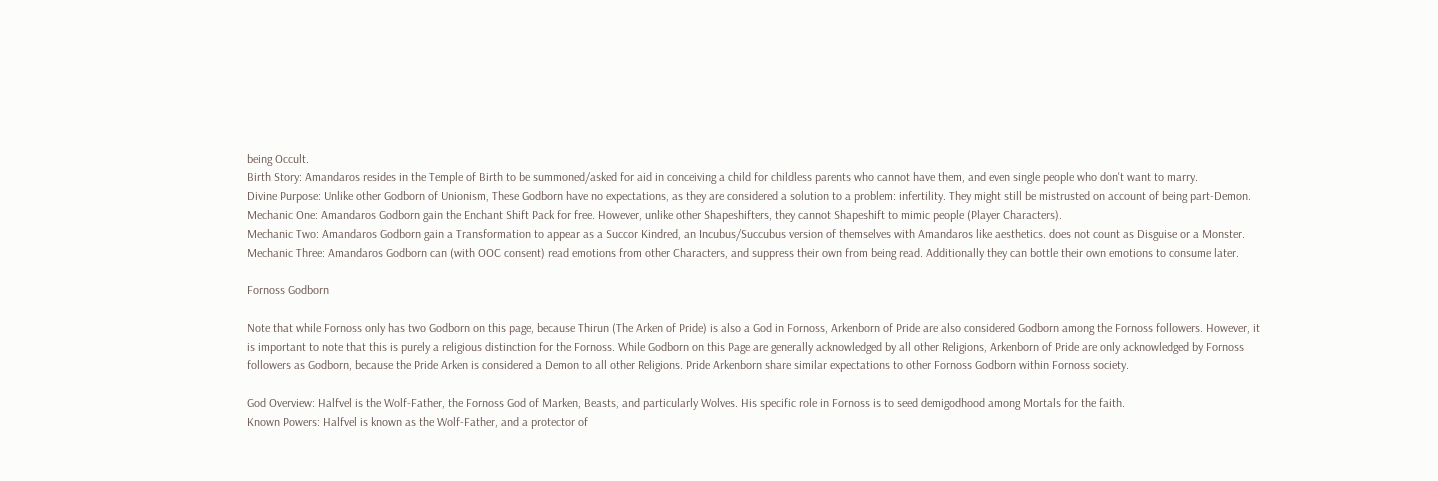being Occult.
Birth Story: Amandaros resides in the Temple of Birth to be summoned/asked for aid in conceiving a child for childless parents who cannot have them, and even single people who don't want to marry.
Divine Purpose: Unlike other Godborn of Unionism, These Godborn have no expectations, as they are considered a solution to a problem: infertility. They might still be mistrusted on account of being part-Demon.
Mechanic One: Amandaros Godborn gain the Enchant Shift Pack for free. However, unlike other Shapeshifters, they cannot Shapeshift to mimic people (Player Characters).
Mechanic Two: Amandaros Godborn gain a Transformation to appear as a Succor Kindred, an Incubus/Succubus version of themselves with Amandaros like aesthetics. does not count as Disguise or a Monster.
Mechanic Three: Amandaros Godborn can (with OOC consent) read emotions from other Characters, and suppress their own from being read. Additionally they can bottle their own emotions to consume later.

Fornoss Godborn

Note that while Fornoss only has two Godborn on this page, because Thirun (The Arken of Pride) is also a God in Fornoss, Arkenborn of Pride are also considered Godborn among the Fornoss followers. However, it is important to note that this is purely a religious distinction for the Fornoss. While Godborn on this Page are generally acknowledged by all other Religions, Arkenborn of Pride are only acknowledged by Fornoss followers as Godborn, because the Pride Arken is considered a Demon to all other Religions. Pride Arkenborn share similar expectations to other Fornoss Godborn within Fornoss society.

God Overview: Halfvel is the Wolf-Father, the Fornoss God of Marken, Beasts, and particularly Wolves. His specific role in Fornoss is to seed demigodhood among Mortals for the faith.
Known Powers: Halfvel is known as the Wolf-Father, and a protector of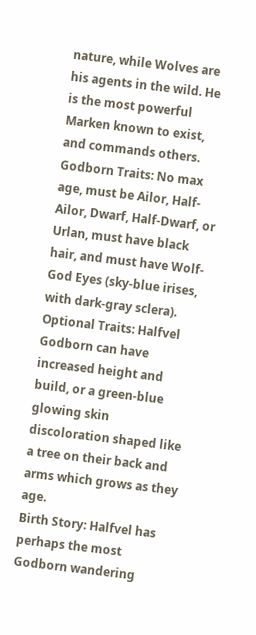nature, while Wolves are his agents in the wild. He is the most powerful Marken known to exist, and commands others.
Godborn Traits: No max age, must be Ailor, Half-Ailor, Dwarf, Half-Dwarf, or Urlan, must have black hair, and must have Wolf-God Eyes (sky-blue irises, with dark-gray sclera).
Optional Traits: Halfvel Godborn can have increased height and build, or a green-blue glowing skin discoloration shaped like a tree on their back and arms which grows as they age.
Birth Story: Halfvel has perhaps the most Godborn wandering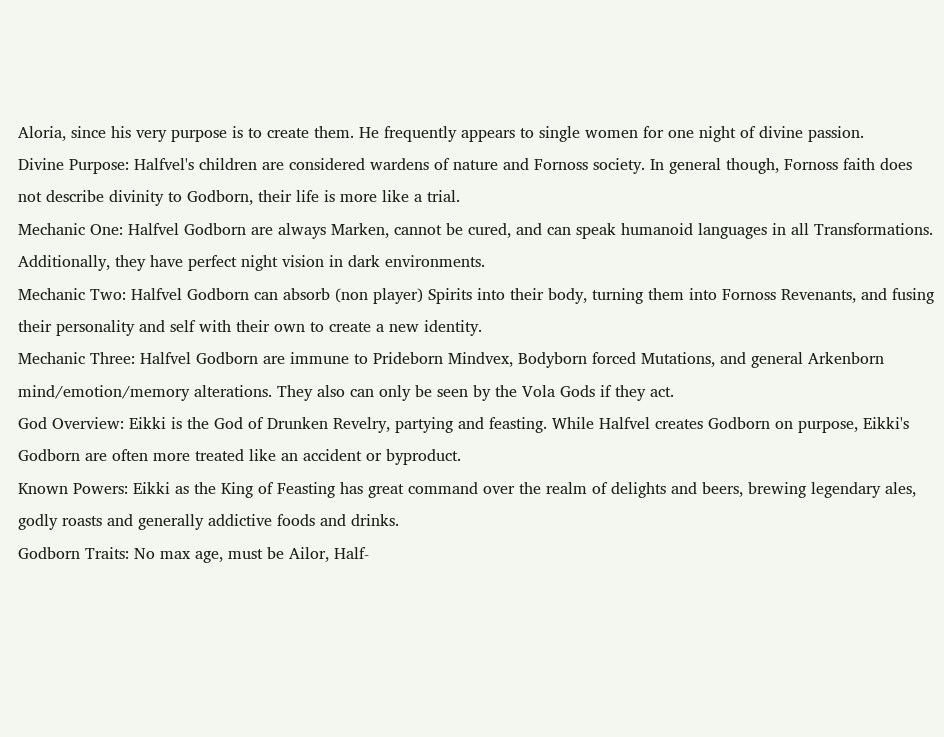Aloria, since his very purpose is to create them. He frequently appears to single women for one night of divine passion.
Divine Purpose: Halfvel's children are considered wardens of nature and Fornoss society. In general though, Fornoss faith does not describe divinity to Godborn, their life is more like a trial.
Mechanic One: Halfvel Godborn are always Marken, cannot be cured, and can speak humanoid languages in all Transformations. Additionally, they have perfect night vision in dark environments.
Mechanic Two: Halfvel Godborn can absorb (non player) Spirits into their body, turning them into Fornoss Revenants, and fusing their personality and self with their own to create a new identity.
Mechanic Three: Halfvel Godborn are immune to Prideborn Mindvex, Bodyborn forced Mutations, and general Arkenborn mind/emotion/memory alterations. They also can only be seen by the Vola Gods if they act.
God Overview: Eikki is the God of Drunken Revelry, partying and feasting. While Halfvel creates Godborn on purpose, Eikki's Godborn are often more treated like an accident or byproduct.
Known Powers: Eikki as the King of Feasting has great command over the realm of delights and beers, brewing legendary ales, godly roasts and generally addictive foods and drinks.
Godborn Traits: No max age, must be Ailor, Half-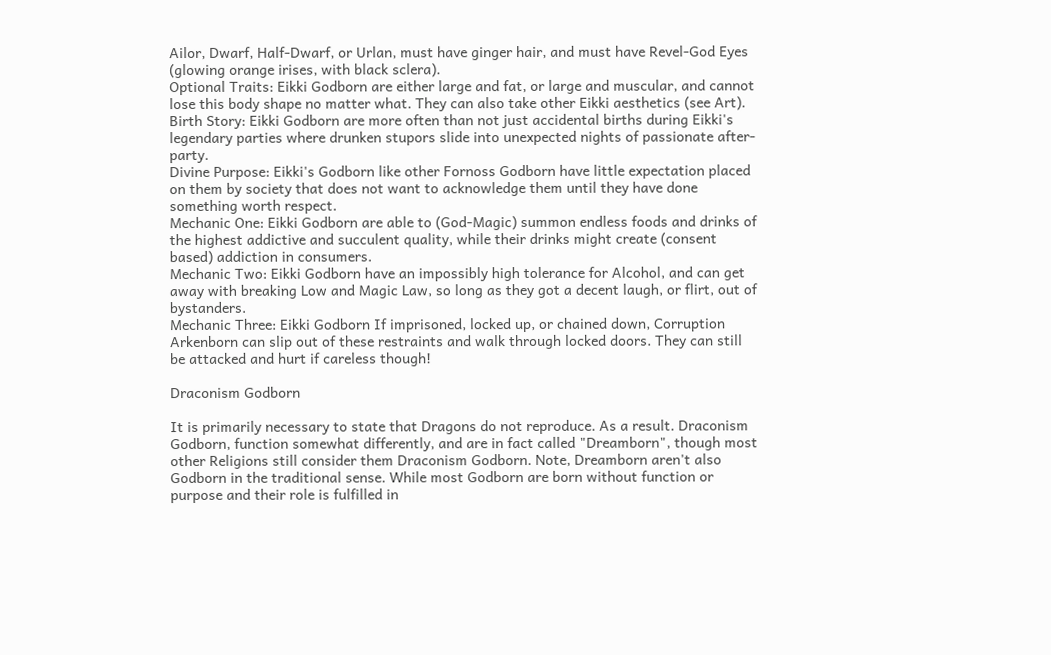Ailor, Dwarf, Half-Dwarf, or Urlan, must have ginger hair, and must have Revel-God Eyes (glowing orange irises, with black sclera).
Optional Traits: Eikki Godborn are either large and fat, or large and muscular, and cannot lose this body shape no matter what. They can also take other Eikki aesthetics (see Art).
Birth Story: Eikki Godborn are more often than not just accidental births during Eikki's legendary parties where drunken stupors slide into unexpected nights of passionate after-party.
Divine Purpose: Eikki's Godborn like other Fornoss Godborn have little expectation placed on them by society that does not want to acknowledge them until they have done something worth respect.
Mechanic One: Eikki Godborn are able to (God-Magic) summon endless foods and drinks of the highest addictive and succulent quality, while their drinks might create (consent based) addiction in consumers.
Mechanic Two: Eikki Godborn have an impossibly high tolerance for Alcohol, and can get away with breaking Low and Magic Law, so long as they got a decent laugh, or flirt, out of bystanders.
Mechanic Three: Eikki Godborn If imprisoned, locked up, or chained down, Corruption Arkenborn can slip out of these restraints and walk through locked doors. They can still be attacked and hurt if careless though!

Draconism Godborn

It is primarily necessary to state that Dragons do not reproduce. As a result. Draconism Godborn, function somewhat differently, and are in fact called "Dreamborn", though most other Religions still consider them Draconism Godborn. Note, Dreamborn aren't also Godborn in the traditional sense. While most Godborn are born without function or purpose and their role is fulfilled in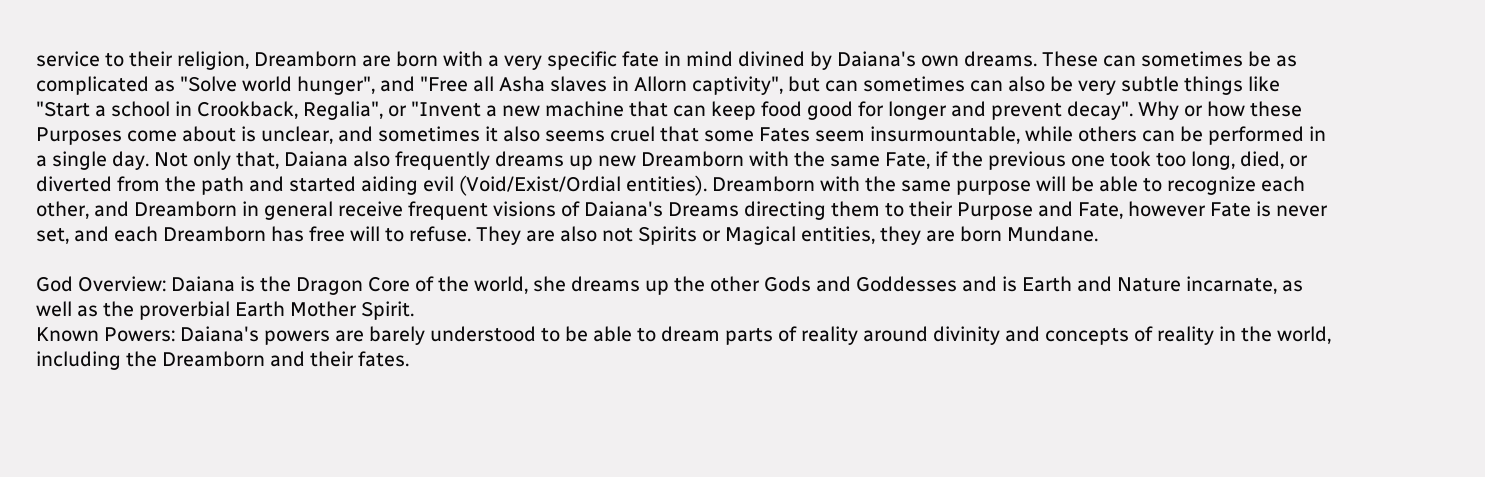service to their religion, Dreamborn are born with a very specific fate in mind divined by Daiana's own dreams. These can sometimes be as complicated as "Solve world hunger", and "Free all Asha slaves in Allorn captivity", but can sometimes can also be very subtle things like "Start a school in Crookback, Regalia", or "Invent a new machine that can keep food good for longer and prevent decay". Why or how these Purposes come about is unclear, and sometimes it also seems cruel that some Fates seem insurmountable, while others can be performed in a single day. Not only that, Daiana also frequently dreams up new Dreamborn with the same Fate, if the previous one took too long, died, or diverted from the path and started aiding evil (Void/Exist/Ordial entities). Dreamborn with the same purpose will be able to recognize each other, and Dreamborn in general receive frequent visions of Daiana's Dreams directing them to their Purpose and Fate, however Fate is never set, and each Dreamborn has free will to refuse. They are also not Spirits or Magical entities, they are born Mundane.

God Overview: Daiana is the Dragon Core of the world, she dreams up the other Gods and Goddesses and is Earth and Nature incarnate, as well as the proverbial Earth Mother Spirit.
Known Powers: Daiana's powers are barely understood to be able to dream parts of reality around divinity and concepts of reality in the world, including the Dreamborn and their fates.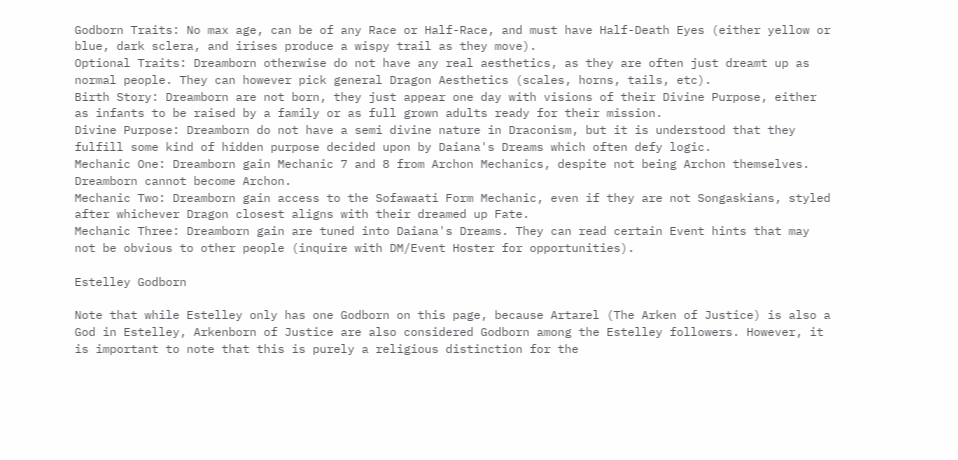Godborn Traits: No max age, can be of any Race or Half-Race, and must have Half-Death Eyes (either yellow or blue, dark sclera, and irises produce a wispy trail as they move).
Optional Traits: Dreamborn otherwise do not have any real aesthetics, as they are often just dreamt up as normal people. They can however pick general Dragon Aesthetics (scales, horns, tails, etc).
Birth Story: Dreamborn are not born, they just appear one day with visions of their Divine Purpose, either as infants to be raised by a family or as full grown adults ready for their mission.
Divine Purpose: Dreamborn do not have a semi divine nature in Draconism, but it is understood that they fulfill some kind of hidden purpose decided upon by Daiana's Dreams which often defy logic.
Mechanic One: Dreamborn gain Mechanic 7 and 8 from Archon Mechanics, despite not being Archon themselves. Dreamborn cannot become Archon.
Mechanic Two: Dreamborn gain access to the Sofawaati Form Mechanic, even if they are not Songaskians, styled after whichever Dragon closest aligns with their dreamed up Fate.
Mechanic Three: Dreamborn gain are tuned into Daiana's Dreams. They can read certain Event hints that may not be obvious to other people (inquire with DM/Event Hoster for opportunities).

Estelley Godborn

Note that while Estelley only has one Godborn on this page, because Artarel (The Arken of Justice) is also a God in Estelley, Arkenborn of Justice are also considered Godborn among the Estelley followers. However, it is important to note that this is purely a religious distinction for the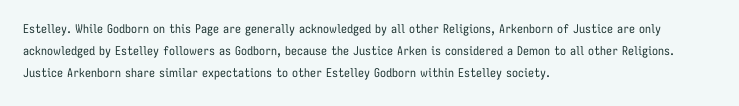Estelley. While Godborn on this Page are generally acknowledged by all other Religions, Arkenborn of Justice are only acknowledged by Estelley followers as Godborn, because the Justice Arken is considered a Demon to all other Religions. Justice Arkenborn share similar expectations to other Estelley Godborn within Estelley society.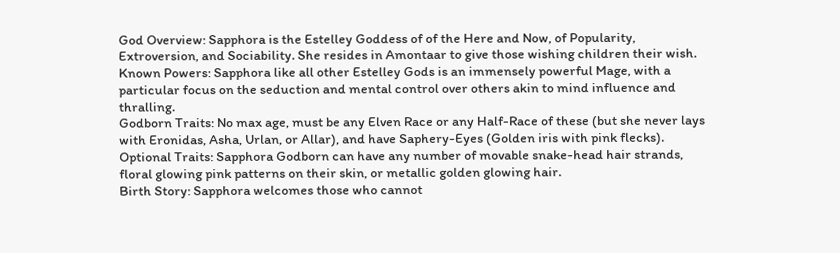God Overview: Sapphora is the Estelley Goddess of of the Here and Now, of Popularity, Extroversion, and Sociability. She resides in Amontaar to give those wishing children their wish.
Known Powers: Sapphora like all other Estelley Gods is an immensely powerful Mage, with a particular focus on the seduction and mental control over others akin to mind influence and thralling.
Godborn Traits: No max age, must be any Elven Race or any Half-Race of these (but she never lays with Eronidas, Asha, Urlan, or Allar), and have Saphery-Eyes (Golden iris with pink flecks).
Optional Traits: Sapphora Godborn can have any number of movable snake-head hair strands, floral glowing pink patterns on their skin, or metallic golden glowing hair.
Birth Story: Sapphora welcomes those who cannot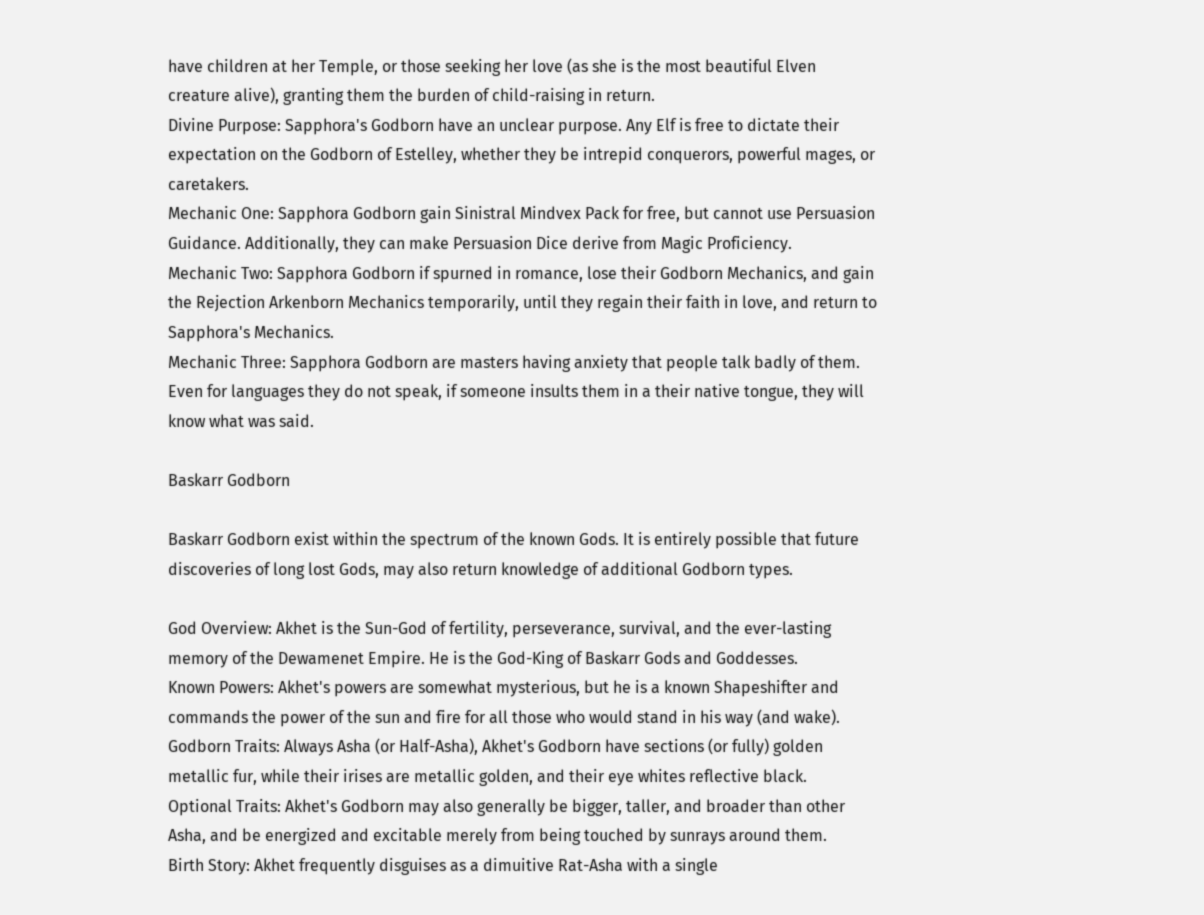have children at her Temple, or those seeking her love (as she is the most beautiful Elven creature alive), granting them the burden of child-raising in return.
Divine Purpose: Sapphora's Godborn have an unclear purpose. Any Elf is free to dictate their expectation on the Godborn of Estelley, whether they be intrepid conquerors, powerful mages, or caretakers.
Mechanic One: Sapphora Godborn gain Sinistral Mindvex Pack for free, but cannot use Persuasion Guidance. Additionally, they can make Persuasion Dice derive from Magic Proficiency.
Mechanic Two: Sapphora Godborn if spurned in romance, lose their Godborn Mechanics, and gain the Rejection Arkenborn Mechanics temporarily, until they regain their faith in love, and return to Sapphora's Mechanics.
Mechanic Three: Sapphora Godborn are masters having anxiety that people talk badly of them. Even for languages they do not speak, if someone insults them in a their native tongue, they will know what was said.

Baskarr Godborn

Baskarr Godborn exist within the spectrum of the known Gods. It is entirely possible that future discoveries of long lost Gods, may also return knowledge of additional Godborn types.

God Overview: Akhet is the Sun-God of fertility, perseverance, survival, and the ever-lasting memory of the Dewamenet Empire. He is the God-King of Baskarr Gods and Goddesses.
Known Powers: Akhet's powers are somewhat mysterious, but he is a known Shapeshifter and commands the power of the sun and fire for all those who would stand in his way (and wake).
Godborn Traits: Always Asha (or Half-Asha), Akhet's Godborn have sections (or fully) golden metallic fur, while their irises are metallic golden, and their eye whites reflective black.
Optional Traits: Akhet's Godborn may also generally be bigger, taller, and broader than other Asha, and be energized and excitable merely from being touched by sunrays around them.
Birth Story: Akhet frequently disguises as a dimuitive Rat-Asha with a single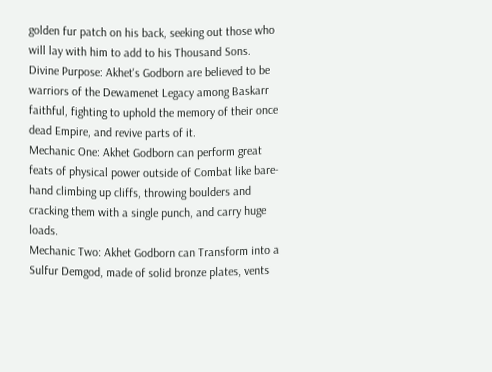golden fur patch on his back, seeking out those who will lay with him to add to his Thousand Sons.
Divine Purpose: Akhet's Godborn are believed to be warriors of the Dewamenet Legacy among Baskarr faithful, fighting to uphold the memory of their once dead Empire, and revive parts of it.
Mechanic One: Akhet Godborn can perform great feats of physical power outside of Combat like bare-hand climbing up cliffs, throwing boulders and cracking them with a single punch, and carry huge loads.
Mechanic Two: Akhet Godborn can Transform into a Sulfur Demgod, made of solid bronze plates, vents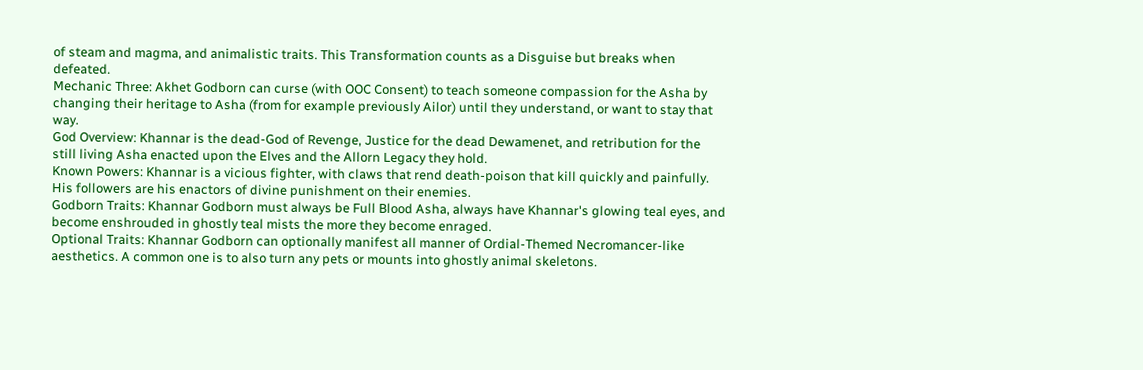of steam and magma, and animalistic traits. This Transformation counts as a Disguise but breaks when defeated.
Mechanic Three: Akhet Godborn can curse (with OOC Consent) to teach someone compassion for the Asha by changing their heritage to Asha (from for example previously Ailor) until they understand, or want to stay that way.
God Overview: Khannar is the dead-God of Revenge, Justice for the dead Dewamenet, and retribution for the still living Asha enacted upon the Elves and the Allorn Legacy they hold.
Known Powers: Khannar is a vicious fighter, with claws that rend death-poison that kill quickly and painfully. His followers are his enactors of divine punishment on their enemies.
Godborn Traits: Khannar Godborn must always be Full Blood Asha, always have Khannar's glowing teal eyes, and become enshrouded in ghostly teal mists the more they become enraged.
Optional Traits: Khannar Godborn can optionally manifest all manner of Ordial-Themed Necromancer-like aesthetics. A common one is to also turn any pets or mounts into ghostly animal skeletons.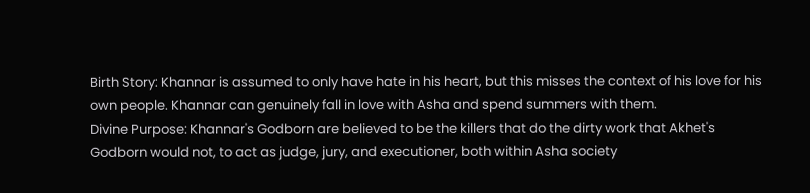Birth Story: Khannar is assumed to only have hate in his heart, but this misses the context of his love for his own people. Khannar can genuinely fall in love with Asha and spend summers with them.
Divine Purpose: Khannar's Godborn are believed to be the killers that do the dirty work that Akhet's Godborn would not, to act as judge, jury, and executioner, both within Asha society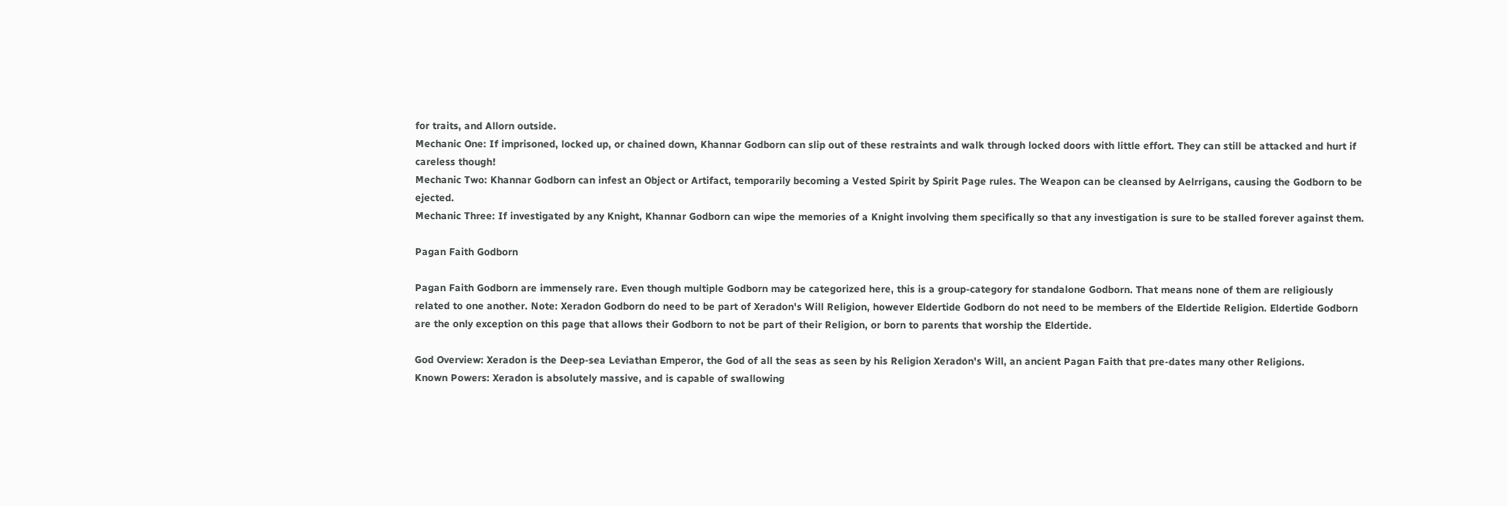for traits, and Allorn outside.
Mechanic One: If imprisoned, locked up, or chained down, Khannar Godborn can slip out of these restraints and walk through locked doors with little effort. They can still be attacked and hurt if careless though!
Mechanic Two: Khannar Godborn can infest an Object or Artifact, temporarily becoming a Vested Spirit by Spirit Page rules. The Weapon can be cleansed by Aelrrigans, causing the Godborn to be ejected.
Mechanic Three: If investigated by any Knight, Khannar Godborn can wipe the memories of a Knight involving them specifically so that any investigation is sure to be stalled forever against them.

Pagan Faith Godborn

Pagan Faith Godborn are immensely rare. Even though multiple Godborn may be categorized here, this is a group-category for standalone Godborn. That means none of them are religiously related to one another. Note: Xeradon Godborn do need to be part of Xeradon's Will Religion, however Eldertide Godborn do not need to be members of the Eldertide Religion. Eldertide Godborn are the only exception on this page that allows their Godborn to not be part of their Religion, or born to parents that worship the Eldertide.

God Overview: Xeradon is the Deep-sea Leviathan Emperor, the God of all the seas as seen by his Religion Xeradon's Will, an ancient Pagan Faith that pre-dates many other Religions.
Known Powers: Xeradon is absolutely massive, and is capable of swallowing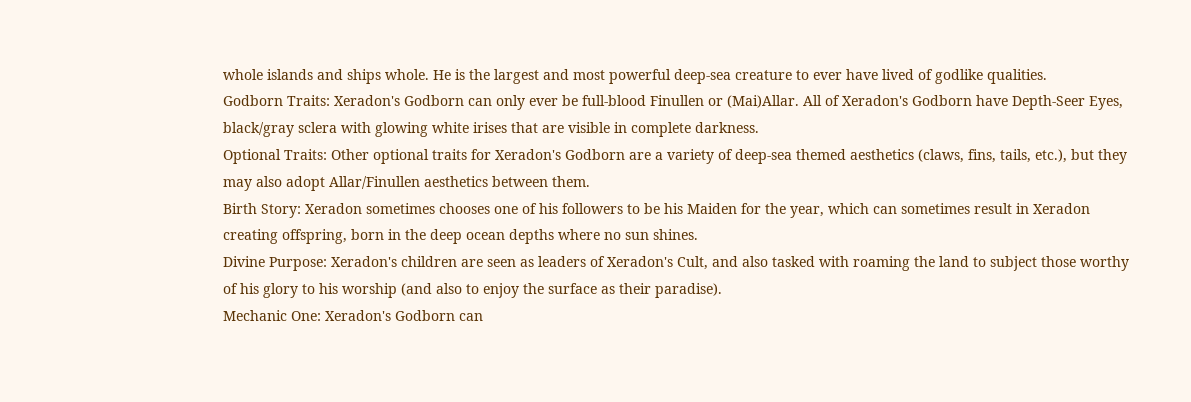whole islands and ships whole. He is the largest and most powerful deep-sea creature to ever have lived of godlike qualities.
Godborn Traits: Xeradon's Godborn can only ever be full-blood Finullen or (Mai)Allar. All of Xeradon's Godborn have Depth-Seer Eyes, black/gray sclera with glowing white irises that are visible in complete darkness.
Optional Traits: Other optional traits for Xeradon's Godborn are a variety of deep-sea themed aesthetics (claws, fins, tails, etc.), but they may also adopt Allar/Finullen aesthetics between them.
Birth Story: Xeradon sometimes chooses one of his followers to be his Maiden for the year, which can sometimes result in Xeradon creating offspring, born in the deep ocean depths where no sun shines.
Divine Purpose: Xeradon's children are seen as leaders of Xeradon's Cult, and also tasked with roaming the land to subject those worthy of his glory to his worship (and also to enjoy the surface as their paradise).
Mechanic One: Xeradon's Godborn can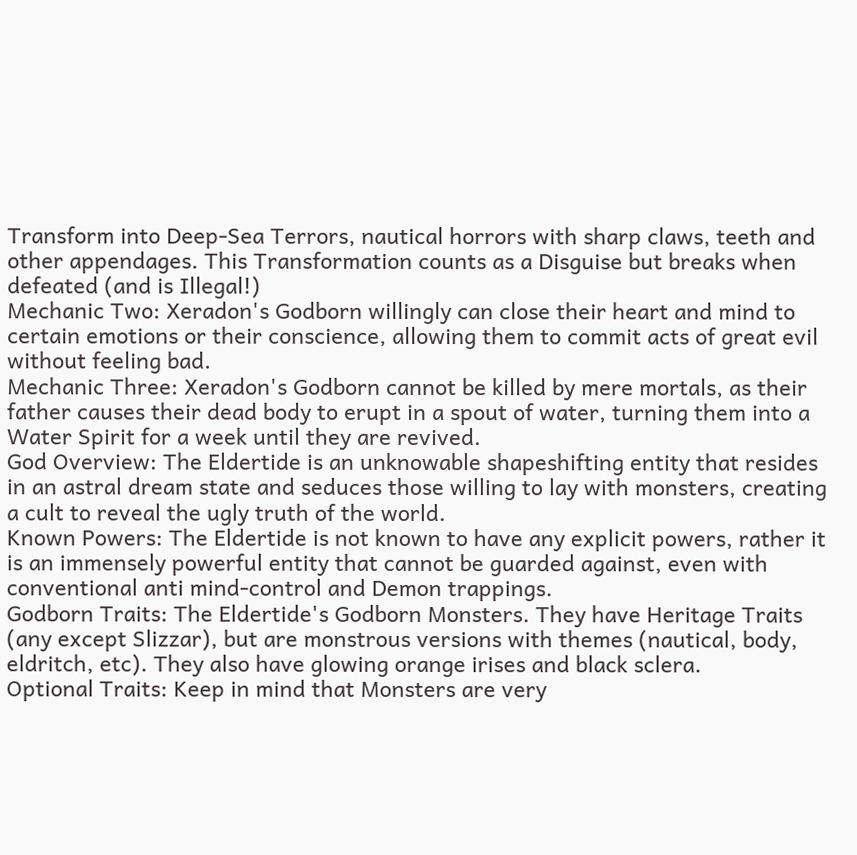Transform into Deep-Sea Terrors, nautical horrors with sharp claws, teeth and other appendages. This Transformation counts as a Disguise but breaks when defeated (and is Illegal!)
Mechanic Two: Xeradon's Godborn willingly can close their heart and mind to certain emotions or their conscience, allowing them to commit acts of great evil without feeling bad.
Mechanic Three: Xeradon's Godborn cannot be killed by mere mortals, as their father causes their dead body to erupt in a spout of water, turning them into a Water Spirit for a week until they are revived.
God Overview: The Eldertide is an unknowable shapeshifting entity that resides in an astral dream state and seduces those willing to lay with monsters, creating a cult to reveal the ugly truth of the world.
Known Powers: The Eldertide is not known to have any explicit powers, rather it is an immensely powerful entity that cannot be guarded against, even with conventional anti mind-control and Demon trappings.
Godborn Traits: The Eldertide's Godborn Monsters. They have Heritage Traits (any except Slizzar), but are monstrous versions with themes (nautical, body, eldritch, etc). They also have glowing orange irises and black sclera.
Optional Traits: Keep in mind that Monsters are very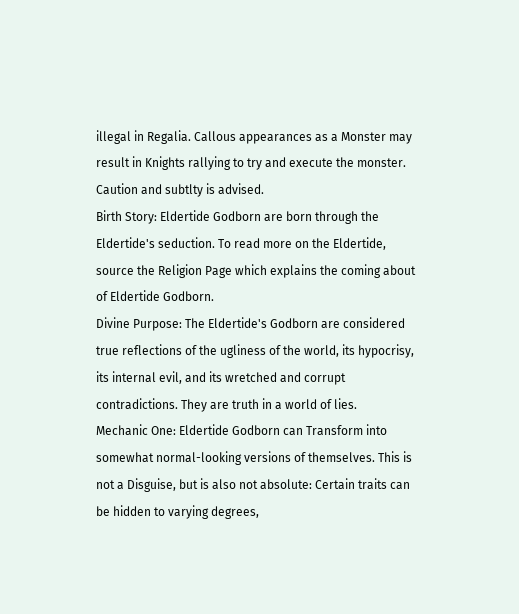illegal in Regalia. Callous appearances as a Monster may result in Knights rallying to try and execute the monster. Caution and subtlty is advised.
Birth Story: Eldertide Godborn are born through the Eldertide's seduction. To read more on the Eldertide, source the Religion Page which explains the coming about of Eldertide Godborn.
Divine Purpose: The Eldertide's Godborn are considered true reflections of the ugliness of the world, its hypocrisy, its internal evil, and its wretched and corrupt contradictions. They are truth in a world of lies.
Mechanic One: Eldertide Godborn can Transform into somewhat normal-looking versions of themselves. This is not a Disguise, but is also not absolute: Certain traits can be hidden to varying degrees,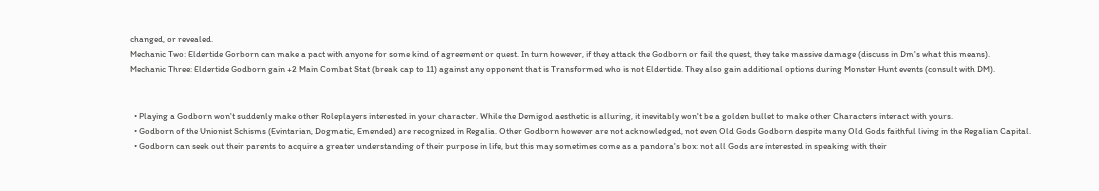changed, or revealed.
Mechanic Two: Eldertide Gorborn can make a pact with anyone for some kind of agreement or quest. In turn however, if they attack the Godborn or fail the quest, they take massive damage (discuss in Dm's what this means).
Mechanic Three: Eldertide Godborn gain +2 Main Combat Stat (break cap to 11) against any opponent that is Transformed who is not Eldertide. They also gain additional options during Monster Hunt events (consult with DM).


  • Playing a Godborn won't suddenly make other Roleplayers interested in your character. While the Demigod aesthetic is alluring, it inevitably won't be a golden bullet to make other Characters interact with yours.
  • Godborn of the Unionist Schisms (Evintarian, Dogmatic, Emended) are recognized in Regalia. Other Godborn however are not acknowledged, not even Old Gods Godborn despite many Old Gods faithful living in the Regalian Capital.
  • Godborn can seek out their parents to acquire a greater understanding of their purpose in life, but this may sometimes come as a pandora's box: not all Gods are interested in speaking with their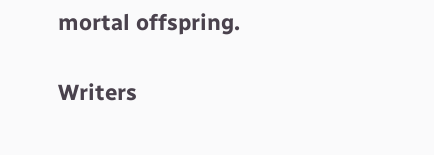mortal offspring.

Writers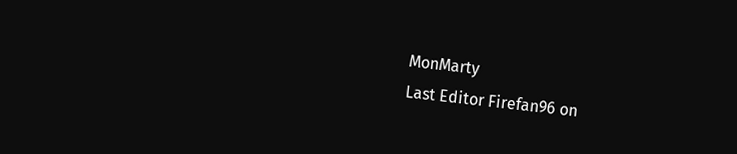MonMarty
Last Editor Firefan96 on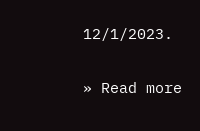12/1/2023.

» Read more